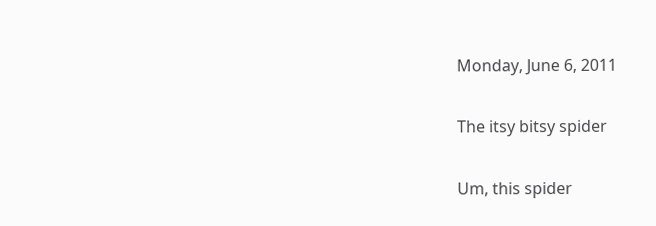Monday, June 6, 2011

The itsy bitsy spider

Um, this spider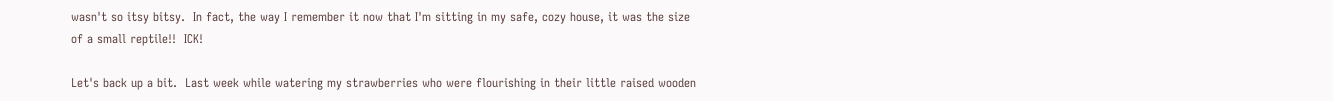wasn't so itsy bitsy.  In fact, the way I remember it now that I'm sitting in my safe, cozy house, it was the size of a small reptile!!  ICK!

Let's back up a bit.  Last week while watering my strawberries who were flourishing in their little raised wooden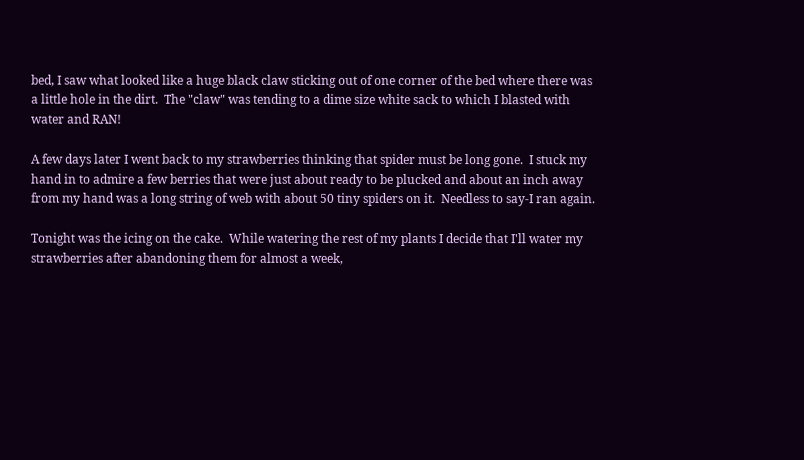bed, I saw what looked like a huge black claw sticking out of one corner of the bed where there was a little hole in the dirt.  The "claw" was tending to a dime size white sack to which I blasted with water and RAN!

A few days later I went back to my strawberries thinking that spider must be long gone.  I stuck my hand in to admire a few berries that were just about ready to be plucked and about an inch away from my hand was a long string of web with about 50 tiny spiders on it.  Needless to say-I ran again.

Tonight was the icing on the cake.  While watering the rest of my plants I decide that I'll water my strawberries after abandoning them for almost a week,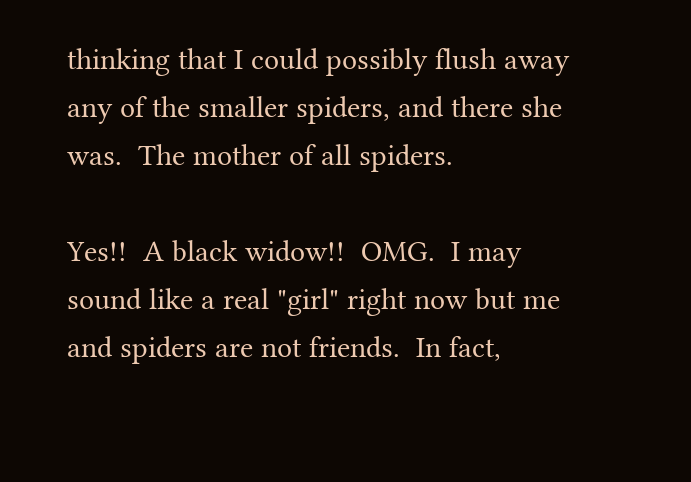thinking that I could possibly flush away any of the smaller spiders, and there she was.  The mother of all spiders.

Yes!!  A black widow!!  OMG.  I may sound like a real "girl" right now but me and spiders are not friends.  In fact,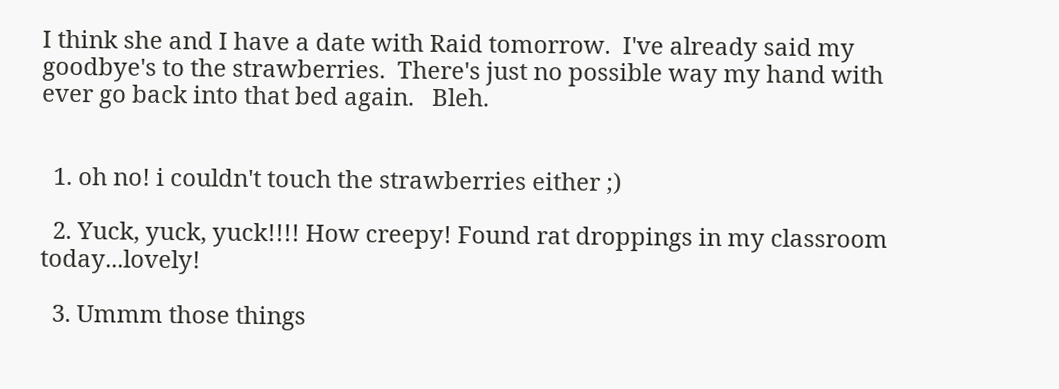I think she and I have a date with Raid tomorrow.  I've already said my goodbye's to the strawberries.  There's just no possible way my hand with ever go back into that bed again.   Bleh.


  1. oh no! i couldn't touch the strawberries either ;)

  2. Yuck, yuck, yuck!!!! How creepy! Found rat droppings in my classroom today...lovely!

  3. Ummm those things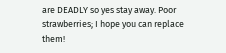are DEADLY so yes stay away. Poor strawberries; I hope you can replace them!